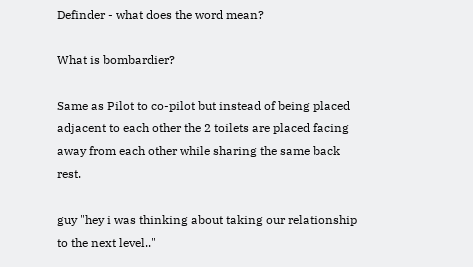Definder - what does the word mean?

What is bombardier?

Same as Pilot to co-pilot but instead of being placed adjacent to each other the 2 toilets are placed facing away from each other while sharing the same back rest.

guy "hey i was thinking about taking our relationship to the next level.."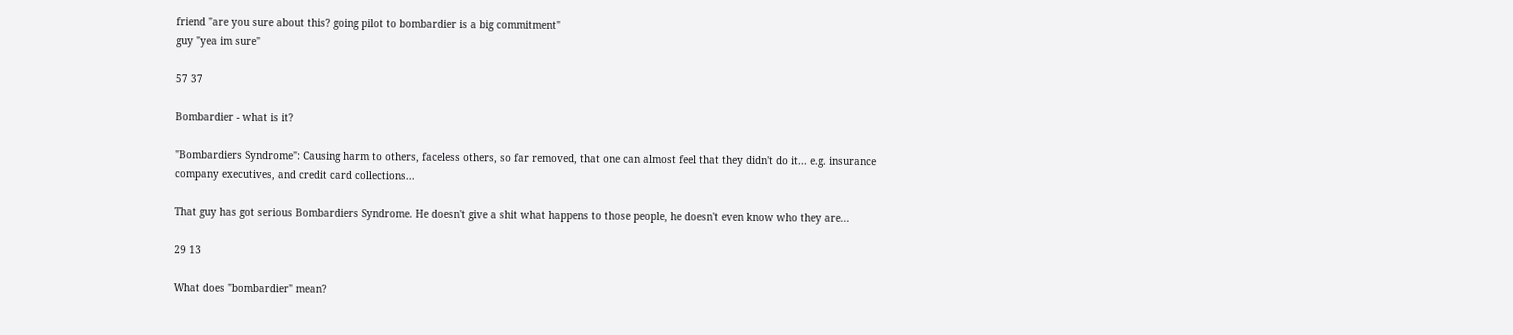friend "are you sure about this? going pilot to bombardier is a big commitment"
guy "yea im sure"

57 37

Bombardier - what is it?

"Bombardiers Syndrome": Causing harm to others, faceless others, so far removed, that one can almost feel that they didn't do it... e.g. insurance company executives, and credit card collections...

That guy has got serious Bombardiers Syndrome. He doesn't give a shit what happens to those people, he doesn't even know who they are...

29 13

What does "bombardier" mean?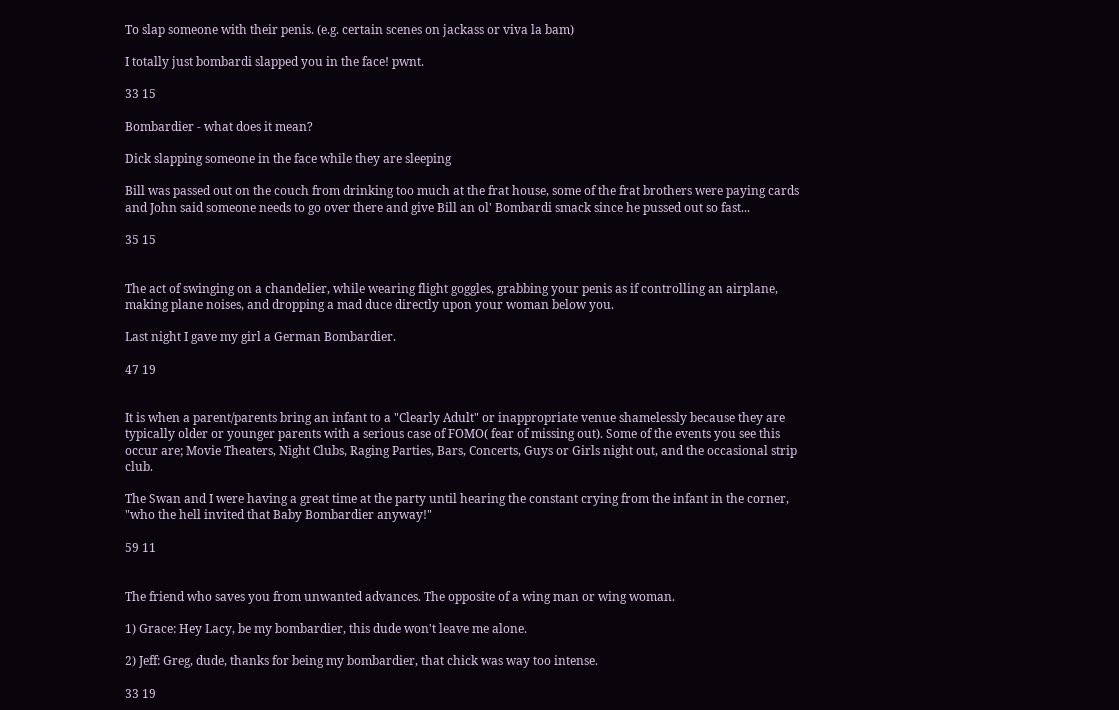To slap someone with their penis. (e.g. certain scenes on jackass or viva la bam)

I totally just bombardi slapped you in the face! pwnt.

33 15

Bombardier - what does it mean?

Dick slapping someone in the face while they are sleeping

Bill was passed out on the couch from drinking too much at the frat house, some of the frat brothers were paying cards and John said someone needs to go over there and give Bill an ol' Bombardi smack since he pussed out so fast...

35 15


The act of swinging on a chandelier, while wearing flight goggles, grabbing your penis as if controlling an airplane, making plane noises, and dropping a mad duce directly upon your woman below you.

Last night I gave my girl a German Bombardier.

47 19


It is when a parent/parents bring an infant to a "Clearly Adult" or inappropriate venue shamelessly because they are typically older or younger parents with a serious case of FOMO( fear of missing out). Some of the events you see this occur are; Movie Theaters, Night Clubs, Raging Parties, Bars, Concerts, Guys or Girls night out, and the occasional strip club.

The Swan and I were having a great time at the party until hearing the constant crying from the infant in the corner, "who the hell invited that Baby Bombardier anyway!"

59 11


The friend who saves you from unwanted advances. The opposite of a wing man or wing woman.

1) Grace: Hey Lacy, be my bombardier, this dude won't leave me alone.

2) Jeff: Greg, dude, thanks for being my bombardier, that chick was way too intense.

33 19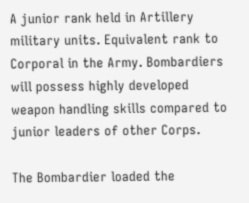A junior rank held in Artillery military units. Equivalent rank to Corporal in the Army. Bombardiers will possess highly developed weapon handling skills compared to junior leaders of other Corps.

The Bombardier loaded the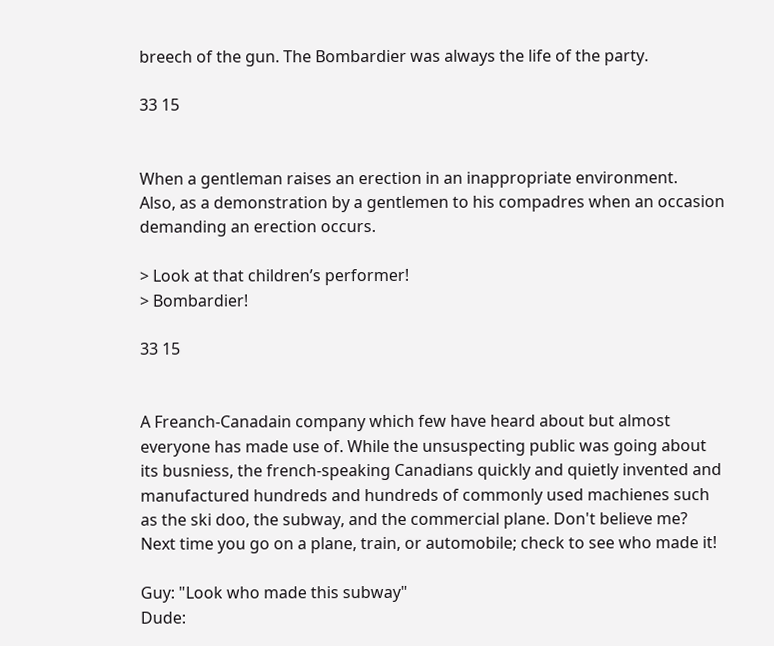breech of the gun. The Bombardier was always the life of the party.

33 15


When a gentleman raises an erection in an inappropriate environment.
Also, as a demonstration by a gentlemen to his compadres when an occasion demanding an erection occurs.

> Look at that children’s performer!
> Bombardier!

33 15


A Freanch-Canadain company which few have heard about but almost everyone has made use of. While the unsuspecting public was going about its busniess, the french-speaking Canadians quickly and quietly invented and manufactured hundreds and hundreds of commonly used machienes such as the ski doo, the subway, and the commercial plane. Don't believe me? Next time you go on a plane, train, or automobile; check to see who made it!

Guy: "Look who made this subway"
Dude: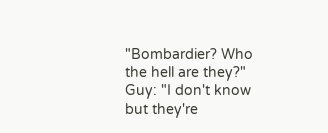"Bombardier? Who the hell are they?"
Guy: "I don't know but they're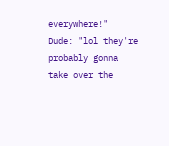everywhere!"
Dude: "lol they're probably gonna take over the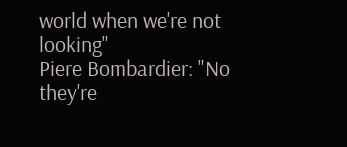world when we're not looking"
Piere Bombardier: "No they're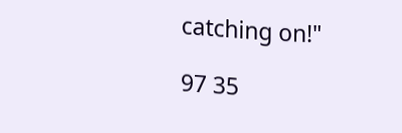catching on!"

97 35